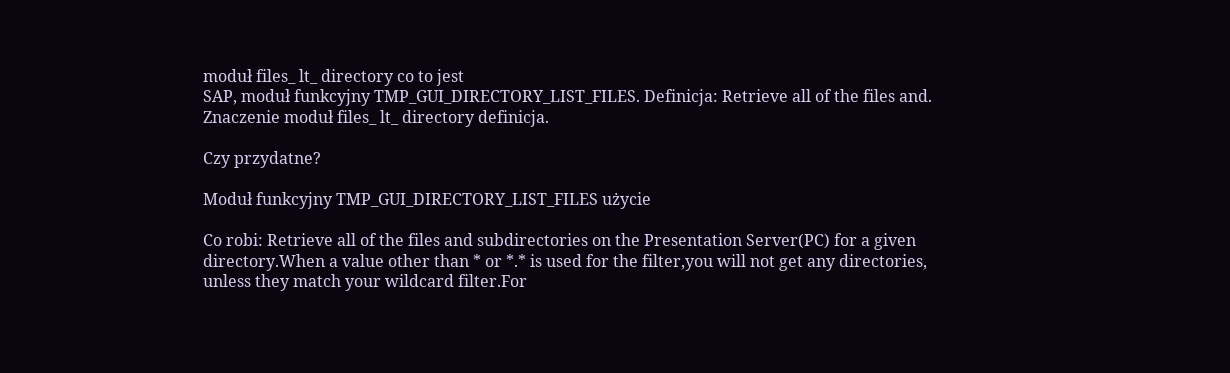moduł files_ lt_ directory co to jest
SAP, moduł funkcyjny TMP_GUI_DIRECTORY_LIST_FILES. Definicja: Retrieve all of the files and.
Znaczenie moduł files_ lt_ directory definicja.

Czy przydatne?

Moduł funkcyjny TMP_GUI_DIRECTORY_LIST_FILES użycie

Co robi: Retrieve all of the files and subdirectories on the Presentation Server(PC) for a given directory.When a value other than * or *.* is used for the filter,you will not get any directories, unless they match your wildcard filter.For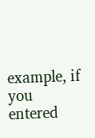example, if you entered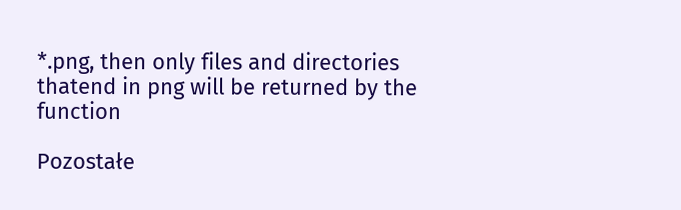*.png, then only files and directories thatend in png will be returned by the function

Pozostałe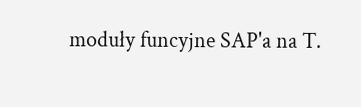moduły funcyjne SAP'a na T.